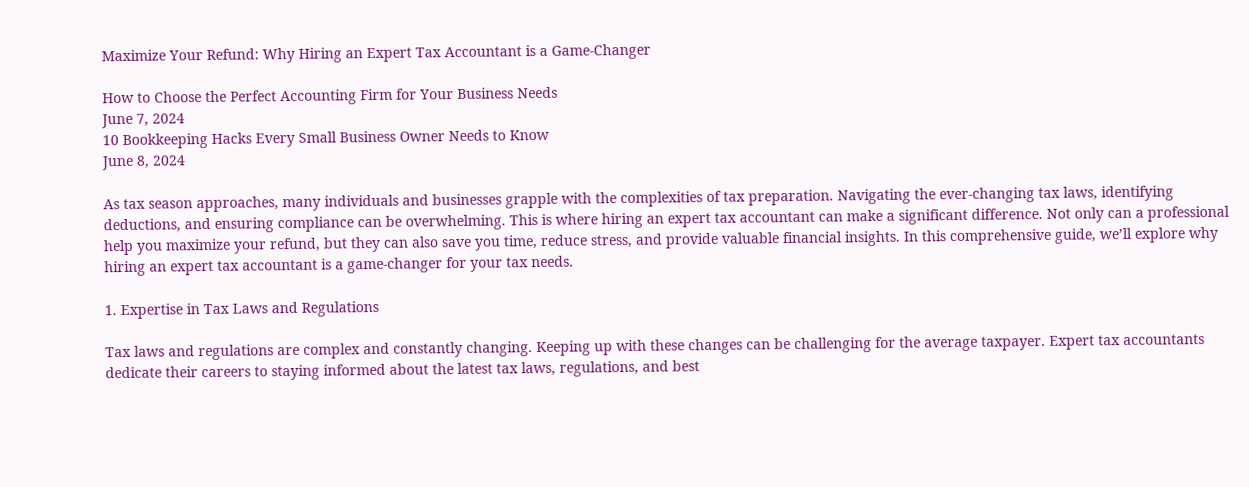Maximize Your Refund: Why Hiring an Expert Tax Accountant is a Game-Changer

How to Choose the Perfect Accounting Firm for Your Business Needs
June 7, 2024
10 Bookkeeping Hacks Every Small Business Owner Needs to Know
June 8, 2024

As tax season approaches, many individuals and businesses grapple with the complexities of tax preparation. Navigating the ever-changing tax laws, identifying deductions, and ensuring compliance can be overwhelming. This is where hiring an expert tax accountant can make a significant difference. Not only can a professional help you maximize your refund, but they can also save you time, reduce stress, and provide valuable financial insights. In this comprehensive guide, we’ll explore why hiring an expert tax accountant is a game-changer for your tax needs.

1. Expertise in Tax Laws and Regulations

Tax laws and regulations are complex and constantly changing. Keeping up with these changes can be challenging for the average taxpayer. Expert tax accountants dedicate their careers to staying informed about the latest tax laws, regulations, and best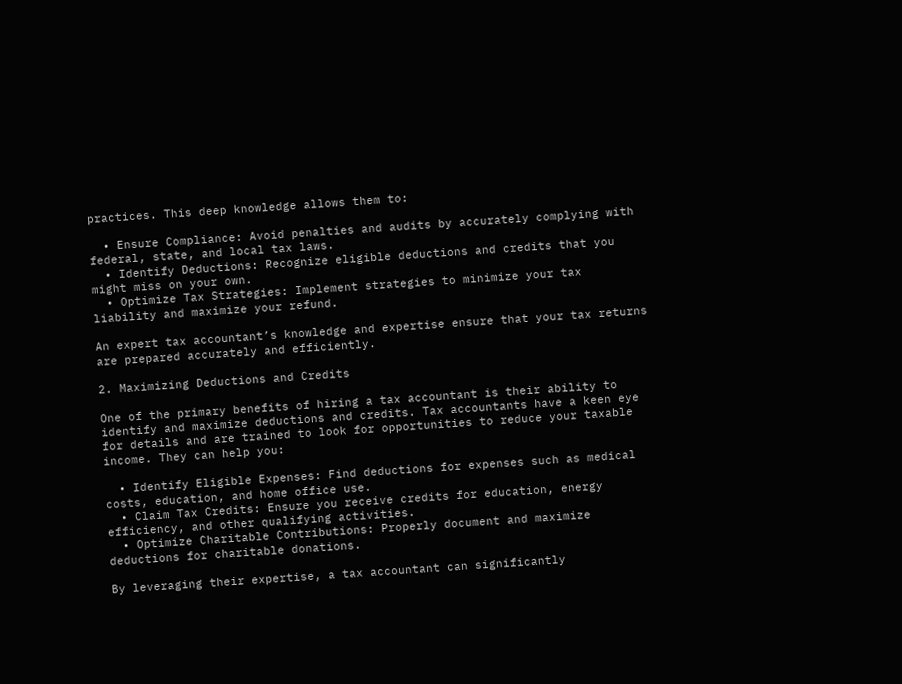practices. This deep knowledge allows them to:

  • Ensure Compliance: Avoid penalties and audits by accurately complying with federal, state, and local tax laws.
  • Identify Deductions: Recognize eligible deductions and credits that you might miss on your own.
  • Optimize Tax Strategies: Implement strategies to minimize your tax liability and maximize your refund.

An expert tax accountant’s knowledge and expertise ensure that your tax returns are prepared accurately and efficiently.

2. Maximizing Deductions and Credits

One of the primary benefits of hiring a tax accountant is their ability to identify and maximize deductions and credits. Tax accountants have a keen eye for details and are trained to look for opportunities to reduce your taxable income. They can help you:

  • Identify Eligible Expenses: Find deductions for expenses such as medical costs, education, and home office use.
  • Claim Tax Credits: Ensure you receive credits for education, energy efficiency, and other qualifying activities.
  • Optimize Charitable Contributions: Properly document and maximize deductions for charitable donations.

By leveraging their expertise, a tax accountant can significantly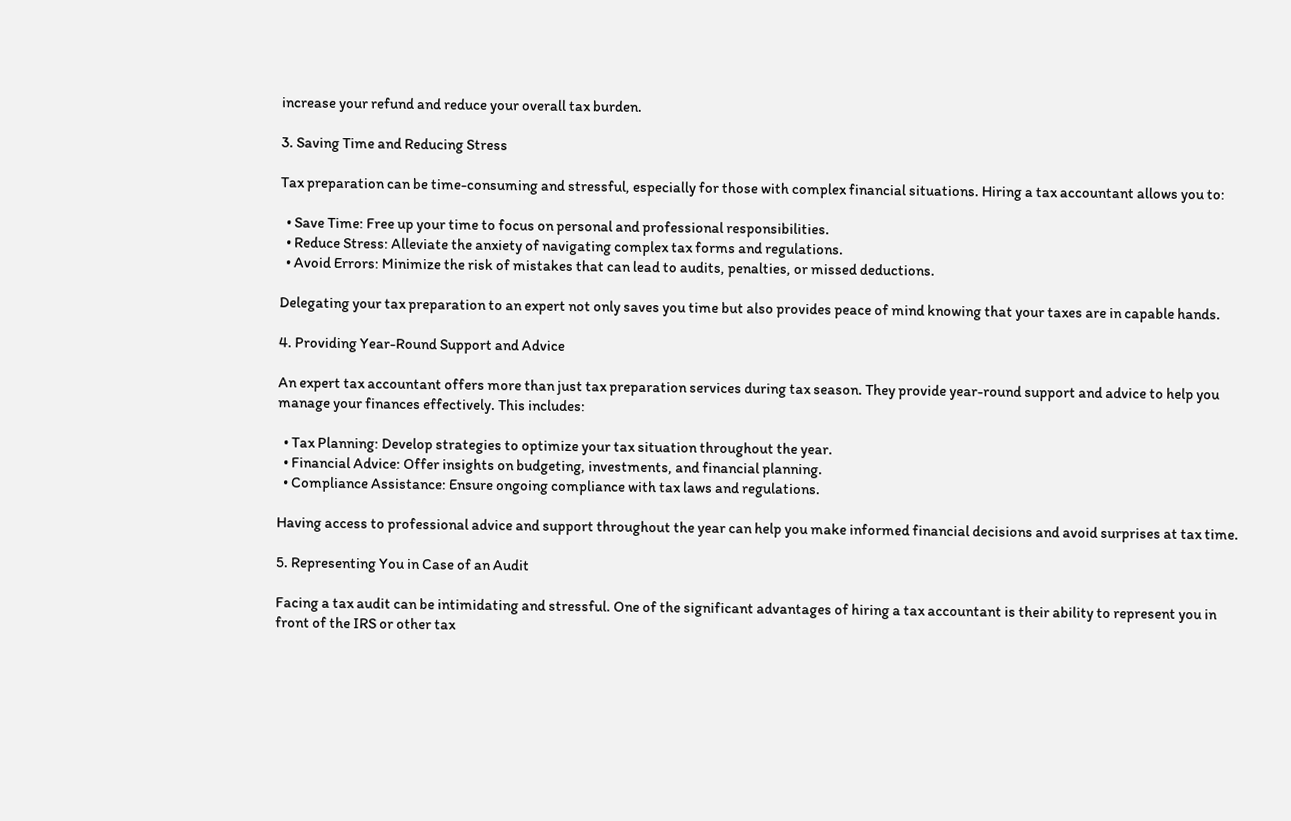increase your refund and reduce your overall tax burden.

3. Saving Time and Reducing Stress

Tax preparation can be time-consuming and stressful, especially for those with complex financial situations. Hiring a tax accountant allows you to:

  • Save Time: Free up your time to focus on personal and professional responsibilities.
  • Reduce Stress: Alleviate the anxiety of navigating complex tax forms and regulations.
  • Avoid Errors: Minimize the risk of mistakes that can lead to audits, penalties, or missed deductions.

Delegating your tax preparation to an expert not only saves you time but also provides peace of mind knowing that your taxes are in capable hands.

4. Providing Year-Round Support and Advice

An expert tax accountant offers more than just tax preparation services during tax season. They provide year-round support and advice to help you manage your finances effectively. This includes:

  • Tax Planning: Develop strategies to optimize your tax situation throughout the year.
  • Financial Advice: Offer insights on budgeting, investments, and financial planning.
  • Compliance Assistance: Ensure ongoing compliance with tax laws and regulations.

Having access to professional advice and support throughout the year can help you make informed financial decisions and avoid surprises at tax time.

5. Representing You in Case of an Audit

Facing a tax audit can be intimidating and stressful. One of the significant advantages of hiring a tax accountant is their ability to represent you in front of the IRS or other tax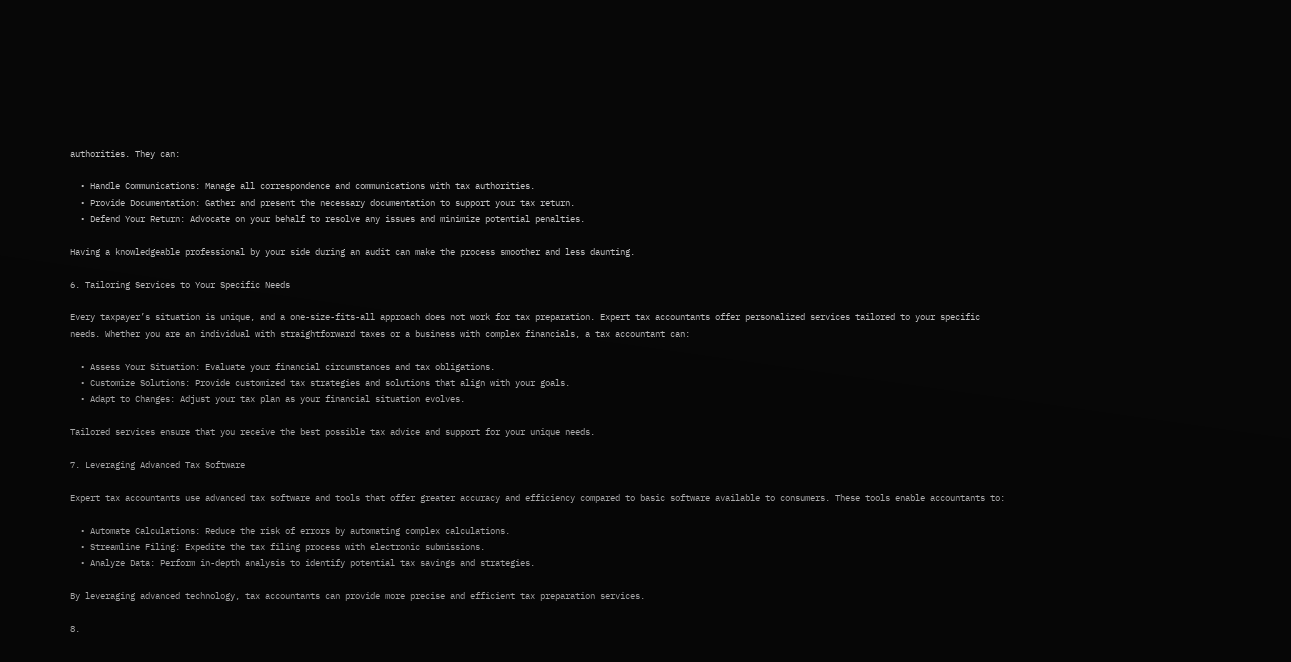authorities. They can:

  • Handle Communications: Manage all correspondence and communications with tax authorities.
  • Provide Documentation: Gather and present the necessary documentation to support your tax return.
  • Defend Your Return: Advocate on your behalf to resolve any issues and minimize potential penalties.

Having a knowledgeable professional by your side during an audit can make the process smoother and less daunting.

6. Tailoring Services to Your Specific Needs

Every taxpayer’s situation is unique, and a one-size-fits-all approach does not work for tax preparation. Expert tax accountants offer personalized services tailored to your specific needs. Whether you are an individual with straightforward taxes or a business with complex financials, a tax accountant can:

  • Assess Your Situation: Evaluate your financial circumstances and tax obligations.
  • Customize Solutions: Provide customized tax strategies and solutions that align with your goals.
  • Adapt to Changes: Adjust your tax plan as your financial situation evolves.

Tailored services ensure that you receive the best possible tax advice and support for your unique needs.

7. Leveraging Advanced Tax Software

Expert tax accountants use advanced tax software and tools that offer greater accuracy and efficiency compared to basic software available to consumers. These tools enable accountants to:

  • Automate Calculations: Reduce the risk of errors by automating complex calculations.
  • Streamline Filing: Expedite the tax filing process with electronic submissions.
  • Analyze Data: Perform in-depth analysis to identify potential tax savings and strategies.

By leveraging advanced technology, tax accountants can provide more precise and efficient tax preparation services.

8.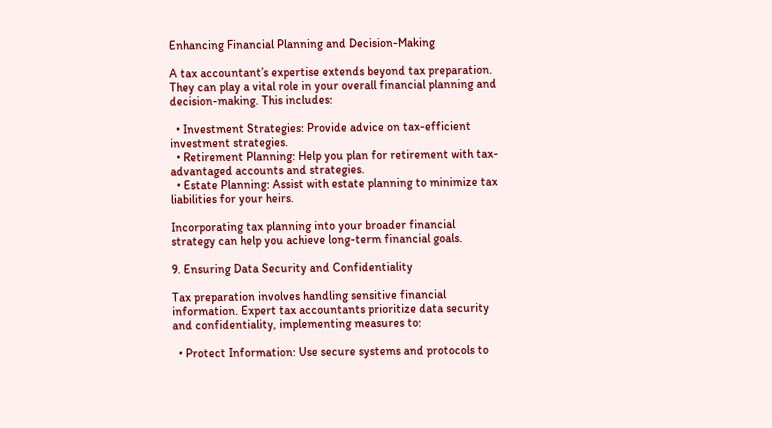Enhancing Financial Planning and Decision-Making

A tax accountant’s expertise extends beyond tax preparation. They can play a vital role in your overall financial planning and decision-making. This includes:

  • Investment Strategies: Provide advice on tax-efficient investment strategies.
  • Retirement Planning: Help you plan for retirement with tax-advantaged accounts and strategies.
  • Estate Planning: Assist with estate planning to minimize tax liabilities for your heirs.

Incorporating tax planning into your broader financial strategy can help you achieve long-term financial goals.

9. Ensuring Data Security and Confidentiality

Tax preparation involves handling sensitive financial information. Expert tax accountants prioritize data security and confidentiality, implementing measures to:

  • Protect Information: Use secure systems and protocols to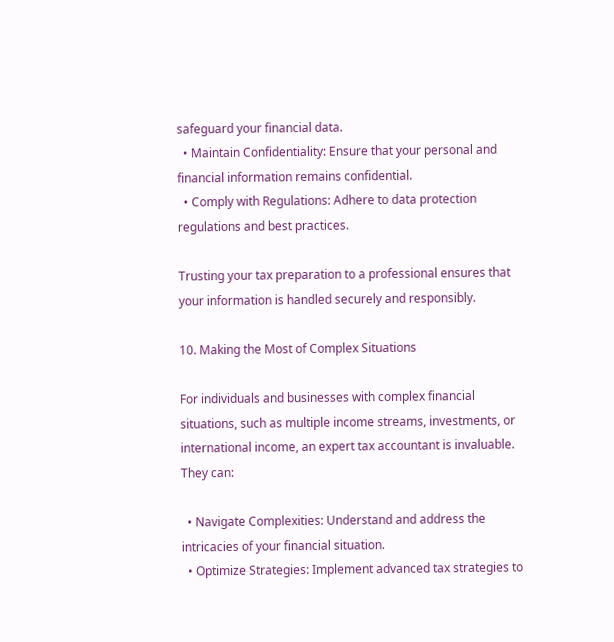safeguard your financial data.
  • Maintain Confidentiality: Ensure that your personal and financial information remains confidential.
  • Comply with Regulations: Adhere to data protection regulations and best practices.

Trusting your tax preparation to a professional ensures that your information is handled securely and responsibly.

10. Making the Most of Complex Situations

For individuals and businesses with complex financial situations, such as multiple income streams, investments, or international income, an expert tax accountant is invaluable. They can:

  • Navigate Complexities: Understand and address the intricacies of your financial situation.
  • Optimize Strategies: Implement advanced tax strategies to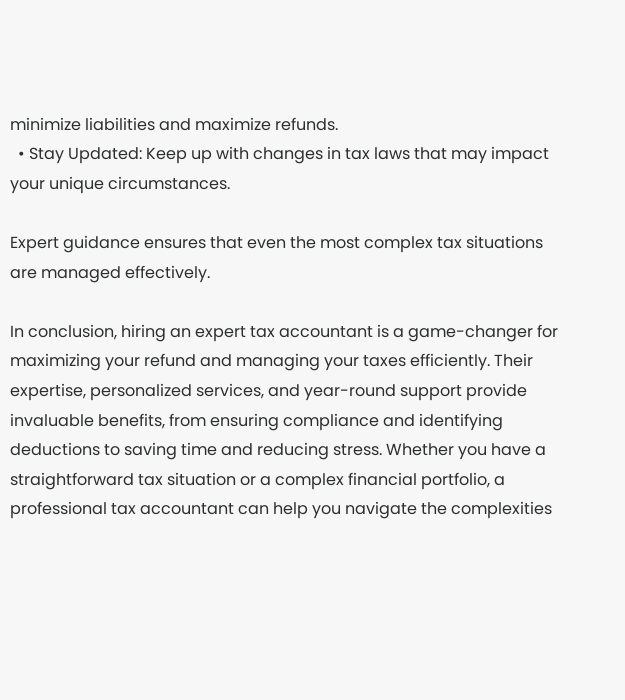minimize liabilities and maximize refunds.
  • Stay Updated: Keep up with changes in tax laws that may impact your unique circumstances.

Expert guidance ensures that even the most complex tax situations are managed effectively.

In conclusion, hiring an expert tax accountant is a game-changer for maximizing your refund and managing your taxes efficiently. Their expertise, personalized services, and year-round support provide invaluable benefits, from ensuring compliance and identifying deductions to saving time and reducing stress. Whether you have a straightforward tax situation or a complex financial portfolio, a professional tax accountant can help you navigate the complexities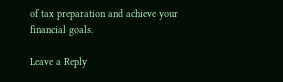of tax preparation and achieve your financial goals.

Leave a Reply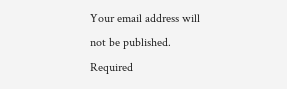Your email address will not be published. Required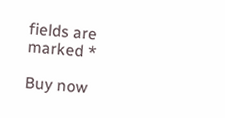fields are marked *

Buy now